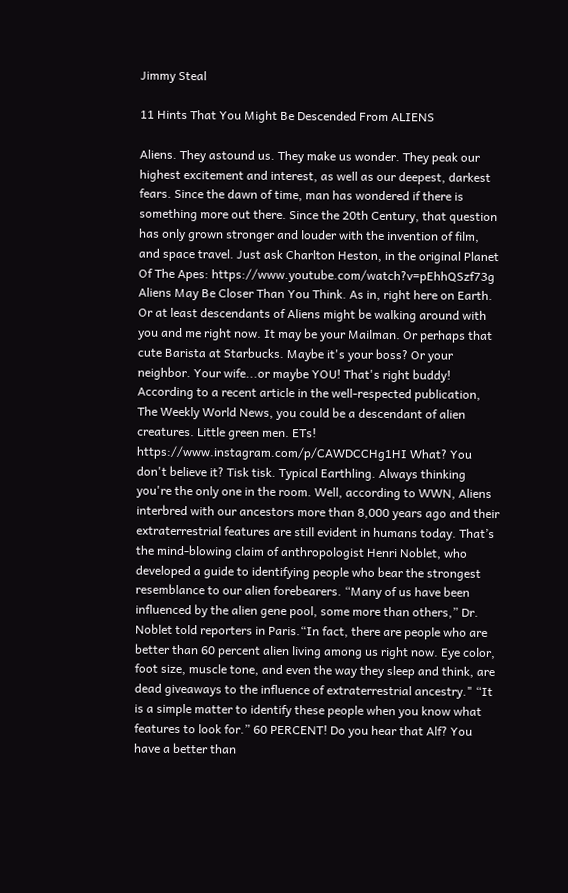Jimmy Steal

11 Hints That You Might Be Descended From ALIENS

Aliens. They astound us. They make us wonder. They peak our highest excitement and interest, as well as our deepest, darkest fears. Since the dawn of time, man has wondered if there is something more out there. Since the 20th Century, that question has only grown stronger and louder with the invention of film, and space travel. Just ask Charlton Heston, in the original Planet Of The Apes: https://www.youtube.com/watch?v=pEhhQSzf73g Aliens May Be Closer Than You Think. As in, right here on Earth. Or at least descendants of Aliens might be walking around with you and me right now. It may be your Mailman. Or perhaps that cute Barista at Starbucks. Maybe it's your boss? Or your neighbor. Your wife...or maybe YOU! That's right buddy! According to a recent article in the well-respected publication, The Weekly World News, you could be a descendant of alien creatures. Little green men. ETs! https://www.instagram.com/p/CAWDCCHg1HI What? You don't believe it? Tisk tisk. Typical Earthling. Always thinking you're the only one in the room. Well, according to WWN, Aliens interbred with our ancestors more than 8,000 years ago and their extraterrestrial features are still evident in humans today. That’s the mind-blowing claim of anthropologist Henri Noblet, who developed a guide to identifying people who bear the strongest resemblance to our alien forebearers. “Many of us have been influenced by the alien gene pool, some more than others,” Dr. Noblet told reporters in Paris.“In fact, there are people who are better than 60 percent alien living among us right now. Eye color, foot size, muscle tone, and even the way they sleep and think, are dead giveaways to the influence of extraterrestrial ancestry." “It is a simple matter to identify these people when you know what features to look for.” 60 PERCENT! Do you hear that Alf? You have a better than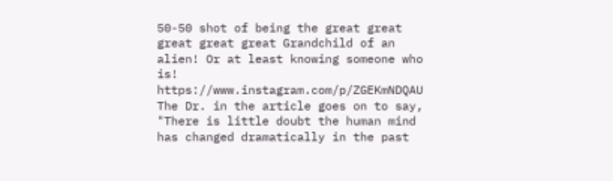50-50 shot of being the great great great great great Grandchild of an alien! Or at least knowing someone who is! https://www.instagram.com/p/ZGEKmNDQAU The Dr. in the article goes on to say, "There is little doubt the human mind has changed dramatically in the past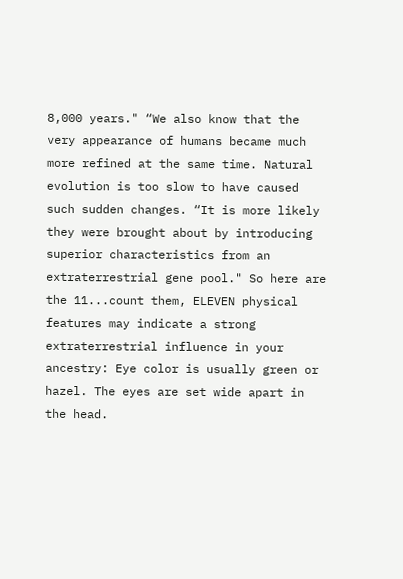8,000 years." “We also know that the very appearance of humans became much more refined at the same time. Natural evolution is too slow to have caused such sudden changes. “It is more likely they were brought about by introducing superior characteristics from an extraterrestrial gene pool." So here are the 11...count them, ELEVEN physical features may indicate a strong extraterrestrial influence in your ancestry: Eye color is usually green or hazel. The eyes are set wide apart in the head.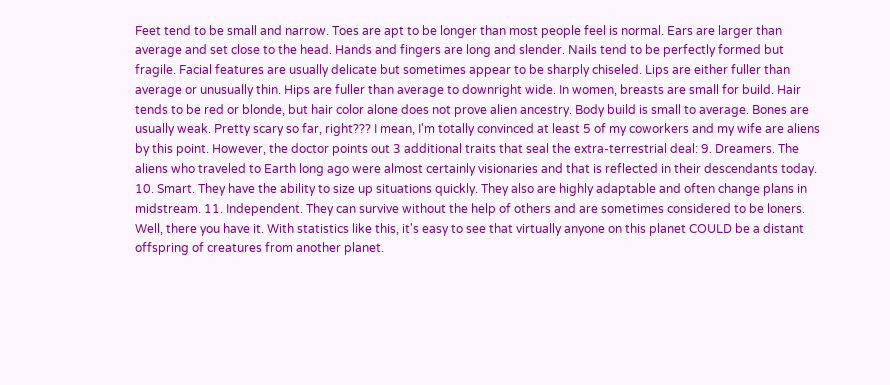Feet tend to be small and narrow. Toes are apt to be longer than most people feel is normal. Ears are larger than average and set close to the head. Hands and fingers are long and slender. Nails tend to be perfectly formed but fragile. Facial features are usually delicate but sometimes appear to be sharply chiseled. Lips are either fuller than average or unusually thin. Hips are fuller than average to downright wide. In women, breasts are small for build. Hair tends to be red or blonde, but hair color alone does not prove alien ancestry. Body build is small to average. Bones are usually weak. Pretty scary so far, right??? I mean, I'm totally convinced at least 5 of my coworkers and my wife are aliens by this point. However, the doctor points out 3 additional traits that seal the extra-terrestrial deal: 9. Dreamers. The aliens who traveled to Earth long ago were almost certainly visionaries and that is reflected in their descendants today. 10. Smart. They have the ability to size up situations quickly. They also are highly adaptable and often change plans in midstream. 11. Independent. They can survive without the help of others and are sometimes considered to be loners. Well, there you have it. With statistics like this, it's easy to see that virtually anyone on this planet COULD be a distant offspring of creatures from another planet.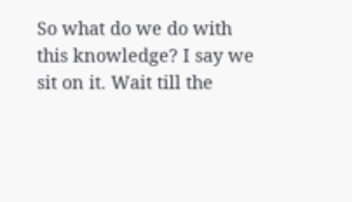So what do we do with this knowledge? I say we sit on it. Wait till the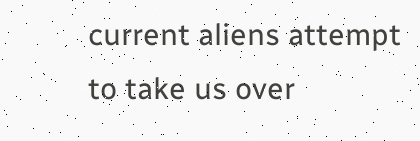current aliens attempt to take us over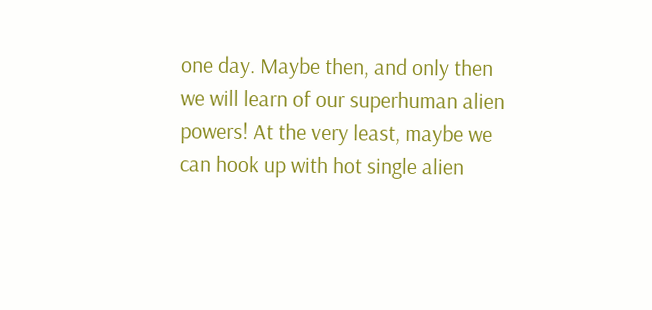one day. Maybe then, and only then we will learn of our superhuman alien powers! At the very least, maybe we can hook up with hot single alien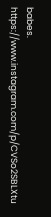babes. https://www.instagram.com/p/CVSo2SBLXtu